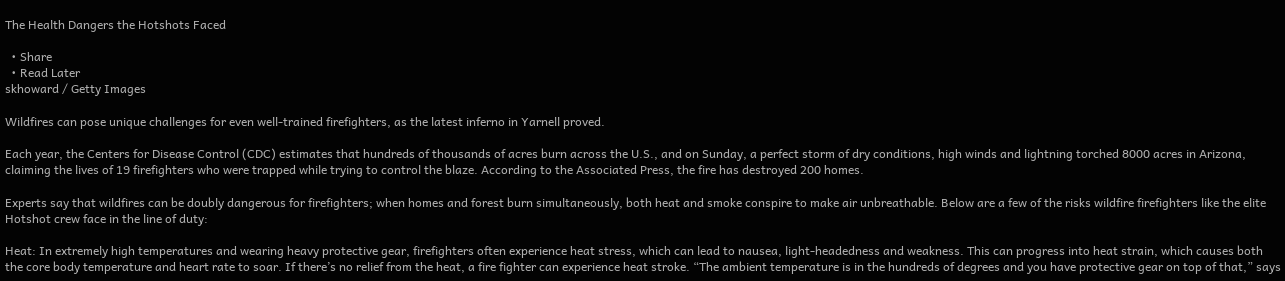The Health Dangers the Hotshots Faced

  • Share
  • Read Later
skhoward / Getty Images

Wildfires can pose unique challenges for even well-trained firefighters, as the latest inferno in Yarnell proved.

Each year, the Centers for Disease Control (CDC) estimates that hundreds of thousands of acres burn across the U.S., and on Sunday, a perfect storm of dry conditions, high winds and lightning torched 8000 acres in Arizona, claiming the lives of 19 firefighters who were trapped while trying to control the blaze. According to the Associated Press, the fire has destroyed 200 homes.

Experts say that wildfires can be doubly dangerous for firefighters; when homes and forest burn simultaneously, both heat and smoke conspire to make air unbreathable. Below are a few of the risks wildfire firefighters like the elite Hotshot crew face in the line of duty:

Heat: In extremely high temperatures and wearing heavy protective gear, firefighters often experience heat stress, which can lead to nausea, light-headedness and weakness. This can progress into heat strain, which causes both the core body temperature and heart rate to soar. If there’s no relief from the heat, a fire fighter can experience heat stroke. “The ambient temperature is in the hundreds of degrees and you have protective gear on top of that,” says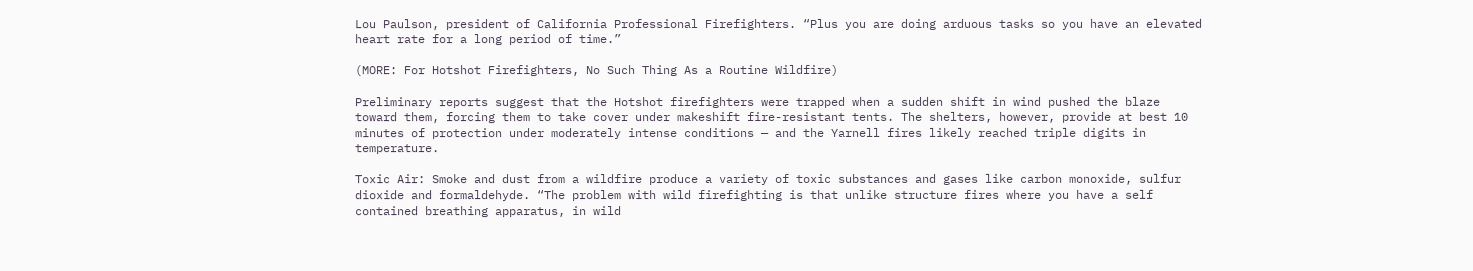Lou Paulson, president of California Professional Firefighters. “Plus you are doing arduous tasks so you have an elevated heart rate for a long period of time.”

(MORE: For Hotshot Firefighters, No Such Thing As a Routine Wildfire)

Preliminary reports suggest that the Hotshot firefighters were trapped when a sudden shift in wind pushed the blaze toward them, forcing them to take cover under makeshift fire-resistant tents. The shelters, however, provide at best 10 minutes of protection under moderately intense conditions — and the Yarnell fires likely reached triple digits in temperature.

Toxic Air: Smoke and dust from a wildfire produce a variety of toxic substances and gases like carbon monoxide, sulfur dioxide and formaldehyde. “The problem with wild firefighting is that unlike structure fires where you have a self contained breathing apparatus, in wild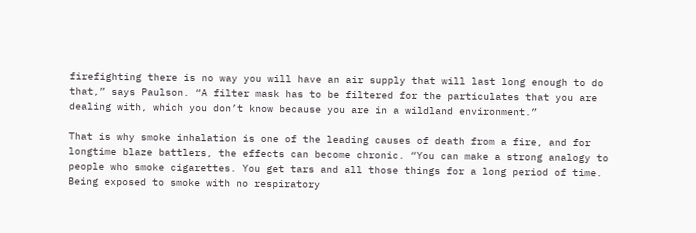firefighting there is no way you will have an air supply that will last long enough to do that,” says Paulson. “A filter mask has to be filtered for the particulates that you are dealing with, which you don’t know because you are in a wildland environment.”

That is why smoke inhalation is one of the leading causes of death from a fire, and for longtime blaze battlers, the effects can become chronic. “You can make a strong analogy to people who smoke cigarettes. You get tars and all those things for a long period of time. Being exposed to smoke with no respiratory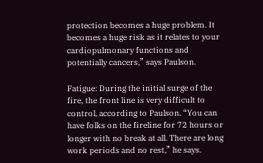protection becomes a huge problem. It becomes a huge risk as it relates to your cardiopulmonary functions and potentially cancers,” says Paulson.

Fatigue: During the initial surge of the fire, the front line is very difficult to control, according to Paulson. “You can have folks on the fireline for 72 hours or longer with no break at all. There are long work periods and no rest,” he says.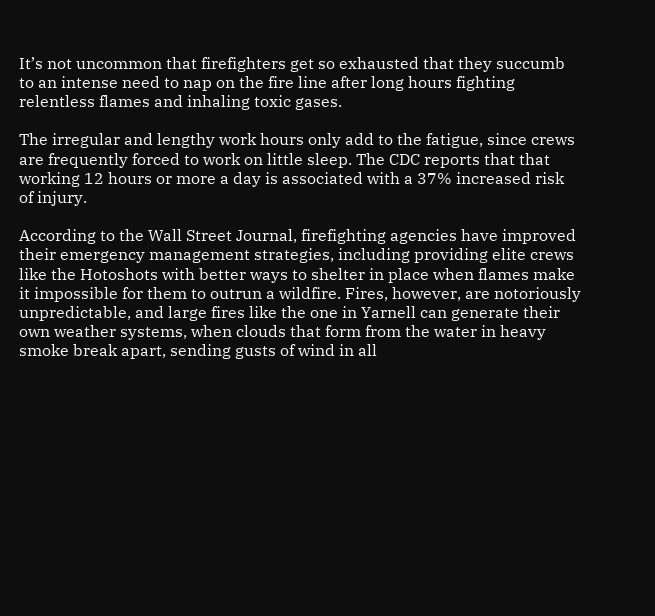It’s not uncommon that firefighters get so exhausted that they succumb to an intense need to nap on the fire line after long hours fighting relentless flames and inhaling toxic gases.

The irregular and lengthy work hours only add to the fatigue, since crews are frequently forced to work on little sleep. The CDC reports that that working 12 hours or more a day is associated with a 37% increased risk of injury.

According to the Wall Street Journal, firefighting agencies have improved their emergency management strategies, including providing elite crews like the Hotoshots with better ways to shelter in place when flames make it impossible for them to outrun a wildfire. Fires, however, are notoriously unpredictable, and large fires like the one in Yarnell can generate their own weather systems, when clouds that form from the water in heavy smoke break apart, sending gusts of wind in all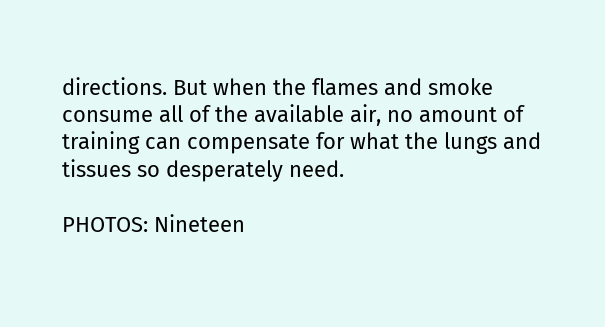directions. But when the flames and smoke consume all of the available air, no amount of training can compensate for what the lungs and tissues so desperately need.

PHOTOS: Nineteen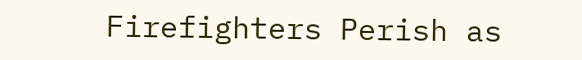Firefighters Perish as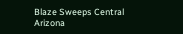Blaze Sweeps Central Arizona